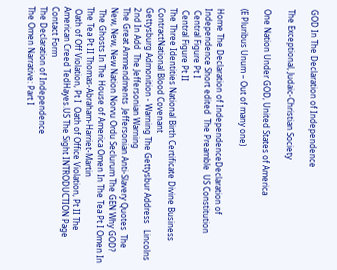GOD In The Declaration of Independence

The Exceptional, Judaic-Christian Society

One Nation Under GOD, United States of America

(E Pluribus Unum – Out of many one)

Home The Declaration of IndependenceDeclaration of Independence Short edited  The Preamble  US Constitution
 Central Figure Pt I
 Central Figure Pt II
The Three Identities National Birth Certificate Divine Business ContractNational Blood Covenant
Gettysburg Admonition - Warning The Gettysbur Address   Lincolns 2nd In Add  The Jeffersonian Warning
The Great Ammendments  Jeffersonian Anti-Slavery Quotes  The New, New, New Nation Norvu Ordu Seclurum The GEN Why GOD?
 The Ghosts In The House of America Omen In The Tea Pt I Omen In The Tea Pt II Thomas-Abraham-Harriet-Martin
 Oath of Off Violation, Pt I  Oath of Office Violation, Pt II The American Creed TedHayes.US The Sight INTRODUCTION Page
Contact Form
The Declaration of Independence
The Omen Narrative: Part I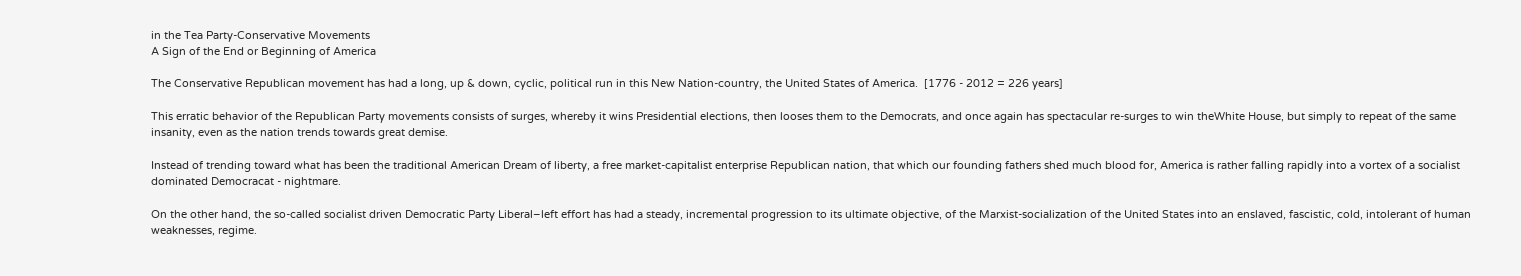in the Tea Party-Conservative Movements
A Sign of the End or Beginning of America

The Conservative Republican movement has had a long, up & down, cyclic, political run in this New Nation-country, the United States of America.  [1776 - 2012 = 226 years]

This erratic behavior of the Republican Party movements consists of surges, whereby it wins Presidential elections, then looses them to the Democrats, and once again has spectacular re-surges to win theWhite House, but simply to repeat of the same insanity, even as the nation trends towards great demise.

Instead of trending toward what has been the traditional American Dream of liberty, a free market-capitalist enterprise Republican nation, that which our founding fathers shed much blood for, America is rather falling rapidly into a vortex of a socialist dominated Democracat - nightmare.

On the other hand, the so-called socialist driven Democratic Party Liberal–left effort has had a steady, incremental progression to its ultimate objective, of the Marxist-socialization of the United States into an enslaved, fascistic, cold, intolerant of human weaknesses, regime.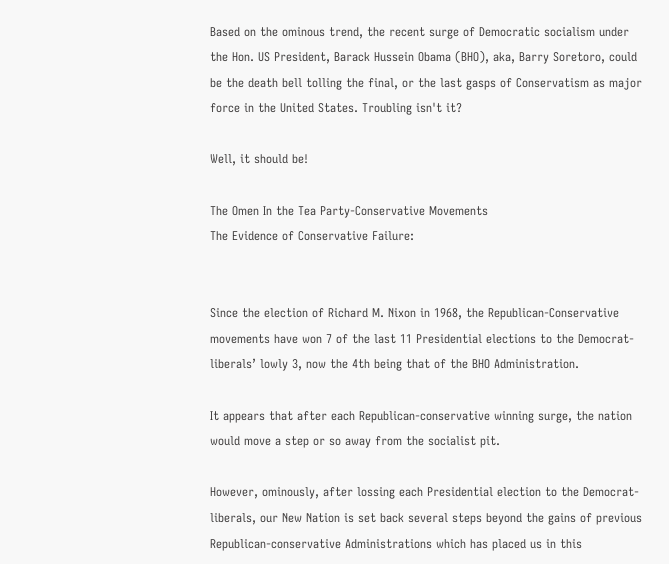Based on the ominous trend, the recent surge of Democratic socialism under the Hon. US President, Barack Hussein Obama (BHO), aka, Barry Soretoro, could be the death bell tolling the final, or the last gasps of Conservatism as major force in the United States. Troubling isn't it?

Well, it should be!

The Omen In the Tea Party-Conservative Movements
The Evidence of Conservative Failure:


Since the election of Richard M. Nixon in 1968, the Republican-Conservative movements have won 7 of the last 11 Presidential elections to the Democrat-liberals’ lowly 3, now the 4th being that of the BHO Administration.

It appears that after each Republican-conservative winning surge, the nation would move a step or so away from the socialist pit.

However, ominously, after lossing each Presidential election to the Democrat-liberals, our New Nation is set back several steps beyond the gains of previous Republican-conservative Administrations which has placed us in this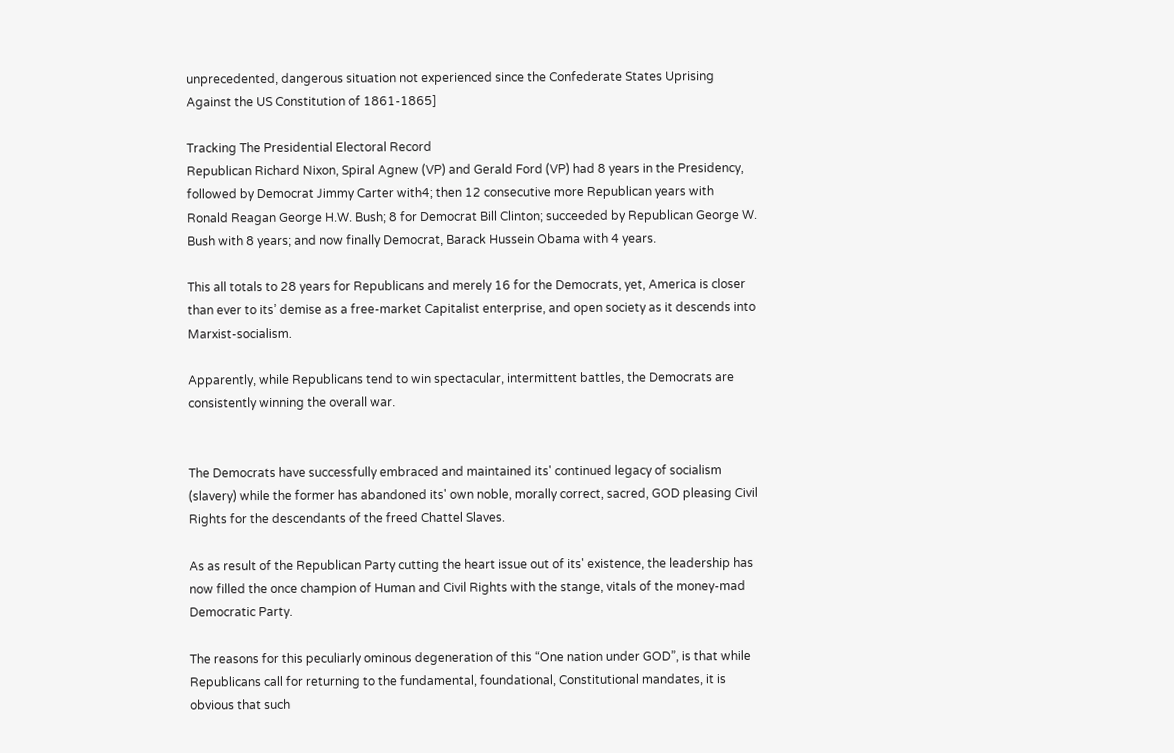unprecedented, dangerous situation not experienced since the Confederate States Uprising Against the US Constitution of 1861-1865]

Tracking The Presidential Electoral Record
Republican Richard Nixon, Spiral Agnew (VP) and Gerald Ford (VP) had 8 years in the Presidency, followed by Democrat Jimmy Carter with4; then 12 consecutive more Republican years with Ronald Reagan George H.W. Bush; 8 for Democrat Bill Clinton; succeeded by Republican George W. Bush with 8 years; and now finally Democrat, Barack Hussein Obama with 4 years.

This all totals to 28 years for Republicans and merely 16 for the Democrats, yet, America is closer than ever to its’ demise as a free-market Capitalist enterprise, and open society as it descends into Marxist-socialism.

Apparently, while Republicans tend to win spectacular, intermittent battles, the Democrats are consistently winning the overall war.


The Democrats have successfully embraced and maintained its' continued legacy of socialism (slavery) while the former has abandoned its' own noble, morally correct, sacred, GOD pleasing Civil Rights for the descendants of the freed Chattel Slaves.

As as result of the Republican Party cutting the heart issue out of its' existence, the leadership has now filled the once champion of Human and Civil Rights with the stange, vitals of the money-mad Democratic Party.

The reasons for this peculiarly ominous degeneration of this “One nation under GOD”, is that while Republicans call for returning to the fundamental, foundational, Constitutional mandates, it is obvious that such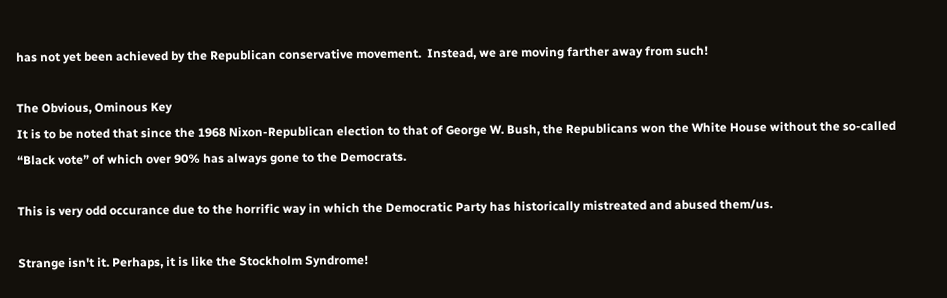has not yet been achieved by the Republican conservative movement.  Instead, we are moving farther away from such!

The Obvious, Ominous Key
It is to be noted that since the 1968 Nixon-Republican election to that of George W. Bush, the Republicans won the White House without the so-called “Black vote” of which over 90% has always gone to the Democrats.

This is very odd occurance due to the horrific way in which the Democratic Party has historically mistreated and abused them/us.

Strange isn't it. Perhaps, it is like the Stockholm Syndrome!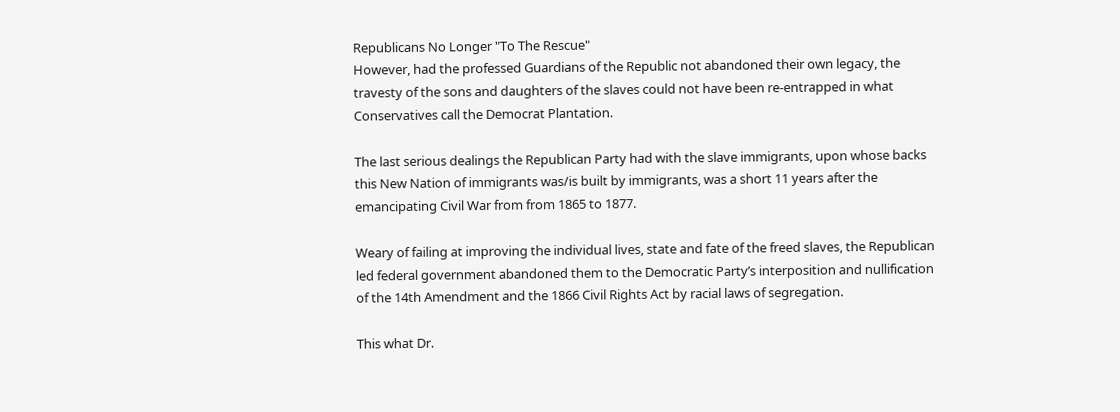Republicans No Longer "To The Rescue"
However, had the professed Guardians of the Republic not abandoned their own legacy, the travesty of the sons and daughters of the slaves could not have been re-entrapped in what Conservatives call the Democrat Plantation.

The last serious dealings the Republican Party had with the slave immigrants, upon whose backs this New Nation of immigrants was/is built by immigrants, was a short 11 years after the emancipating Civil War from from 1865 to 1877.

Weary of failing at improving the individual lives, state and fate of the freed slaves, the Republican led federal government abandoned them to the Democratic Party’s interposition and nullification of the 14th Amendment and the 1866 Civil Rights Act by racial laws of segregation.

This what Dr.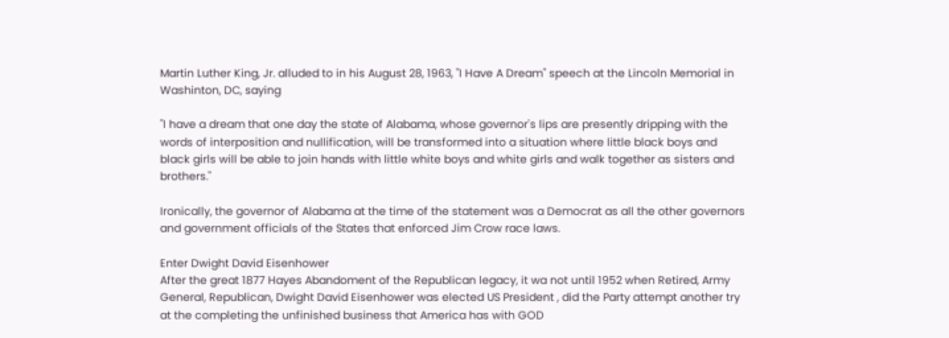Martin Luther King, Jr. alluded to in his August 28, 1963, "I Have A Dream" speech at the Lincoln Memorial in Washinton, DC, saying

"I have a dream that one day the state of Alabama, whose governor's lips are presently dripping with the words of interposition and nullification, will be transformed into a situation where little black boys and black girls will be able to join hands with little white boys and white girls and walk together as sisters and brothers."

Ironically, the governor of Alabama at the time of the statement was a Democrat as all the other governors and government officials of the States that enforced Jim Crow race laws.

Enter Dwight David Eisenhower
After the great 1877 Hayes Abandoment of the Republican legacy, it wa not until 1952 when Retired, Army General, Republican, Dwight David Eisenhower was elected US President , did the Party attempt another try at the completing the unfinished business that America has with GOD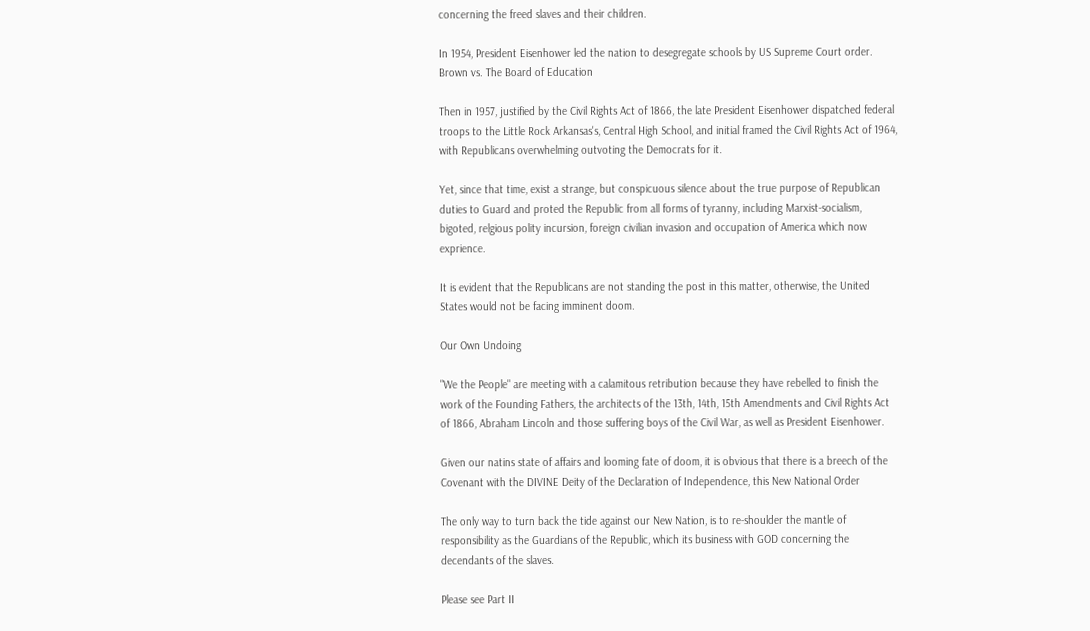concerning the freed slaves and their children.

In 1954, President Eisenhower led the nation to desegregate schools by US Supreme Court order. Brown vs. The Board of Education

Then in 1957, justified by the Civil Rights Act of 1866, the late President Eisenhower dispatched federal troops to the Little Rock Arkansas's, Central High School, and initial framed the Civil Rights Act of 1964, with Republicans overwhelming outvoting the Democrats for it.

Yet, since that time, exist a strange, but conspicuous silence about the true purpose of Republican duties to Guard and proted the Republic from all forms of tyranny, including Marxist-socialism, bigoted, relgious polity incursion, foreign civilian invasion and occupation of America which now exprience.

It is evident that the Republicans are not standing the post in this matter, otherwise, the United States would not be facing imminent doom.

Our Own Undoing

"We the People" are meeting with a calamitous retribution because they have rebelled to finish the work of the Founding Fathers, the architects of the 13th, 14th, 15th Amendments and Civil Rights Act of 1866, Abraham Lincoln and those suffering boys of the Civil War, as well as President Eisenhower.

Given our natins state of affairs and looming fate of doom, it is obvious that there is a breech of the Covenant with the DIVINE Deity of the Declaration of Independence, this New National Order

The only way to turn back the tide against our New Nation, is to re-shoulder the mantle of responsibility as the Guardians of the Republic, which its business with GOD concerning the decendants of the slaves.

Please see Part II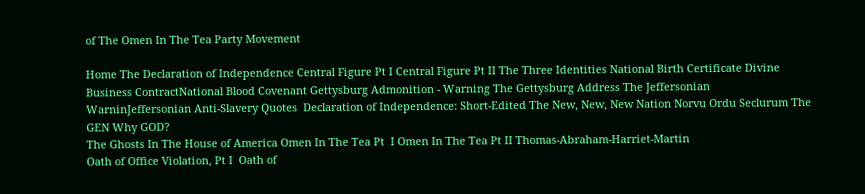of The Omen In The Tea Party Movement

Home The Declaration of Independence Central Figure Pt I Central Figure Pt II The Three Identities National Birth Certificate Divine Business ContractNational Blood Covenant Gettysburg Admonition - Warning The Gettysburg Address The Jeffersonian WarninJeffersonian Anti-Slavery Quotes  Declaration of Independence: Short-Edited The New, New, New Nation Norvu Ordu Seclurum The GEN Why GOD?
The Ghosts In The House of America Omen In The Tea Pt  I Omen In The Tea Pt II Thomas-Abraham-Harriet-Martin
Oath of Office Violation, Pt I  Oath of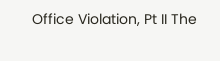Office Violation, Pt II The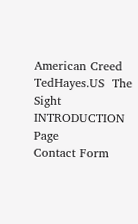American Creed TedHayes.US  The Sight INTRODUCTION Page
Contact Form